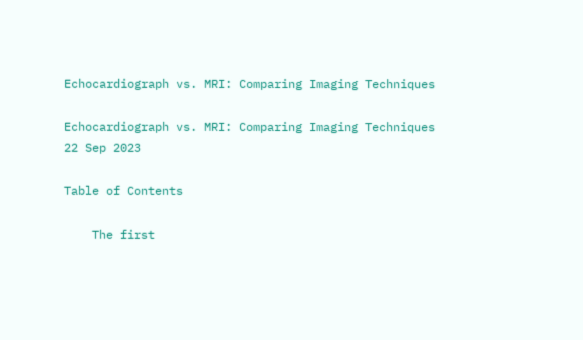Echocardiograph vs. MRI: Comparing Imaging Techniques

Echocardiograph vs. MRI: Comparing Imaging Techniques
22 Sep 2023

Table of Contents

    The first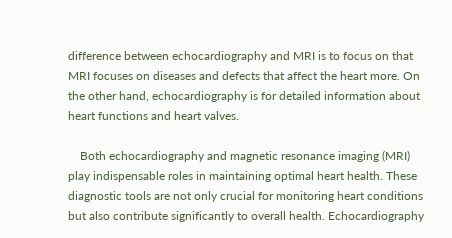difference between echocardiography and MRI is to focus on that MRI focuses on diseases and defects that affect the heart more. On the other hand, echocardiography is for detailed information about heart functions and heart valves.

    Both echocardiography and magnetic resonance imaging (MRI) play indispensable roles in maintaining optimal heart health. These diagnostic tools are not only crucial for monitoring heart conditions but also contribute significantly to overall health. Echocardiography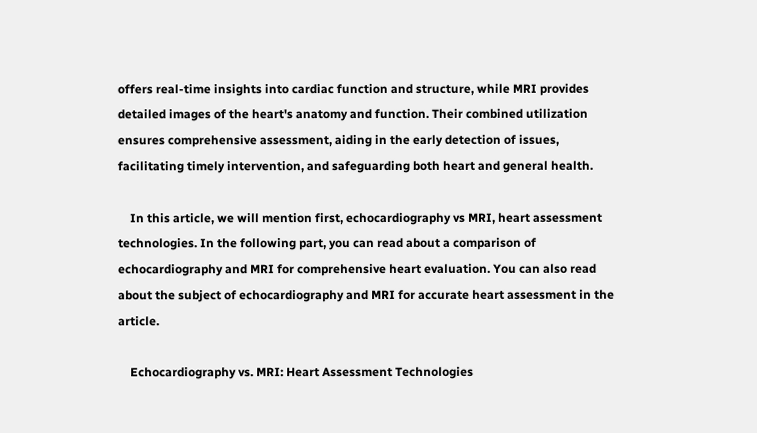offers real-time insights into cardiac function and structure, while MRI provides detailed images of the heart's anatomy and function. Their combined utilization ensures comprehensive assessment, aiding in the early detection of issues, facilitating timely intervention, and safeguarding both heart and general health.

    In this article, we will mention first, echocardiography vs MRI, heart assessment technologies. In the following part, you can read about a comparison of echocardiography and MRI for comprehensive heart evaluation. You can also read about the subject of echocardiography and MRI for accurate heart assessment in the article.

    Echocardiography vs. MRI: Heart Assessment Technologies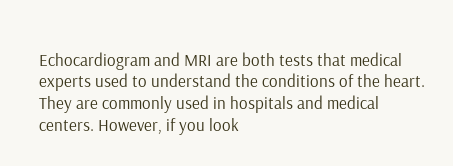Echocardiogram and MRI are both tests that medical experts used to understand the conditions of the heart. They are commonly used in hospitals and medical centers. However, if you look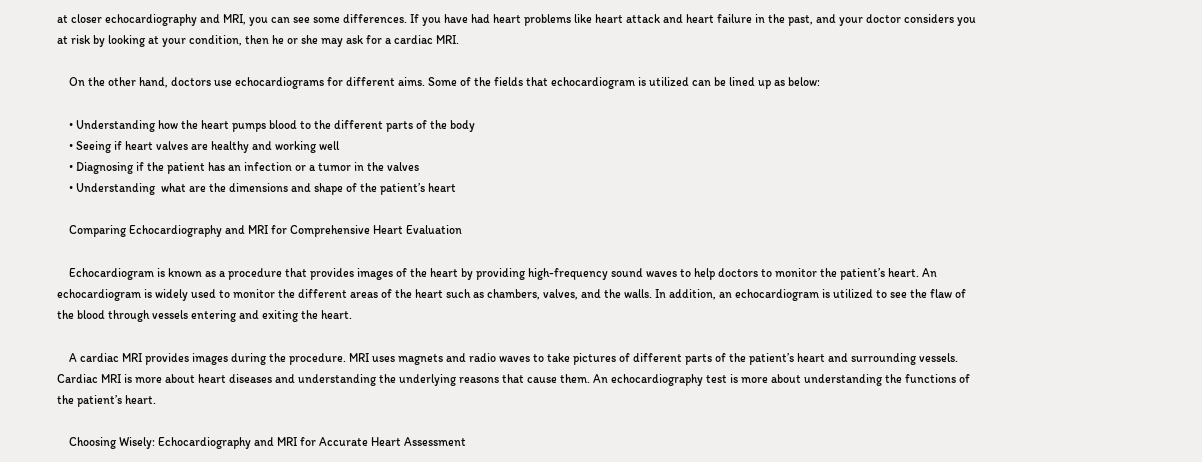at closer echocardiography and MRI, you can see some differences. If you have had heart problems like heart attack and heart failure in the past, and your doctor considers you at risk by looking at your condition, then he or she may ask for a cardiac MRI.

    On the other hand, doctors use echocardiograms for different aims. Some of the fields that echocardiogram is utilized can be lined up as below:

    • Understanding how the heart pumps blood to the different parts of the body
    • Seeing if heart valves are healthy and working well
    • Diagnosing if the patient has an infection or a tumor in the valves
    • Understanding  what are the dimensions and shape of the patient’s heart

    Comparing Echocardiography and MRI for Comprehensive Heart Evaluation

    Echocardiogram is known as a procedure that provides images of the heart by providing high-frequency sound waves to help doctors to monitor the patient’s heart. An echocardiogram is widely used to monitor the different areas of the heart such as chambers, valves, and the walls. In addition, an echocardiogram is utilized to see the flaw of the blood through vessels entering and exiting the heart.

    A cardiac MRI provides images during the procedure. MRI uses magnets and radio waves to take pictures of different parts of the patient’s heart and surrounding vessels. Cardiac MRI is more about heart diseases and understanding the underlying reasons that cause them. An echocardiography test is more about understanding the functions of the patient’s heart.

    Choosing Wisely: Echocardiography and MRI for Accurate Heart Assessment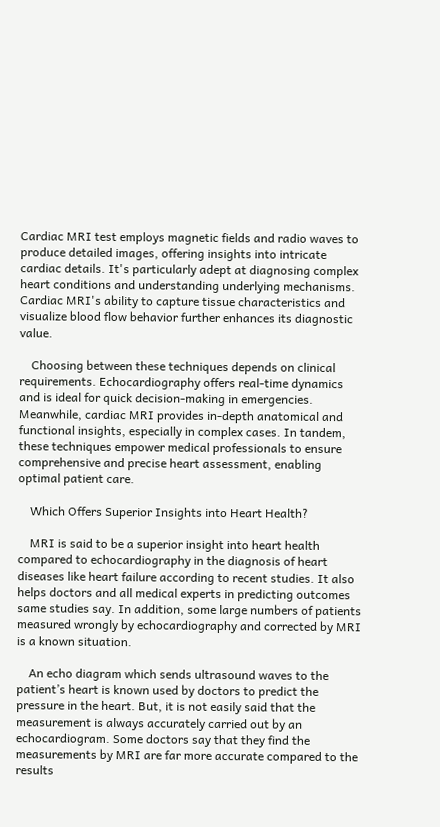Cardiac MRI test employs magnetic fields and radio waves to produce detailed images, offering insights into intricate cardiac details. It's particularly adept at diagnosing complex heart conditions and understanding underlying mechanisms. Cardiac MRI's ability to capture tissue characteristics and visualize blood flow behavior further enhances its diagnostic value.

    Choosing between these techniques depends on clinical requirements. Echocardiography offers real-time dynamics and is ideal for quick decision-making in emergencies. Meanwhile, cardiac MRI provides in-depth anatomical and functional insights, especially in complex cases. In tandem, these techniques empower medical professionals to ensure comprehensive and precise heart assessment, enabling optimal patient care.

    Which Offers Superior Insights into Heart Health?

    MRI is said to be a superior insight into heart health compared to echocardiography in the diagnosis of heart diseases like heart failure according to recent studies. It also helps doctors and all medical experts in predicting outcomes same studies say. In addition, some large numbers of patients measured wrongly by echocardiography and corrected by MRI is a known situation.

    An echo diagram which sends ultrasound waves to the patient’s heart is known used by doctors to predict the pressure in the heart. But, it is not easily said that the measurement is always accurately carried out by an echocardiogram. Some doctors say that they find the measurements by MRI are far more accurate compared to the results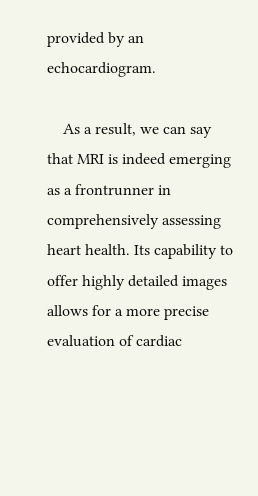provided by an echocardiogram.

    As a result, we can say that MRI is indeed emerging as a frontrunner in comprehensively assessing heart health. Its capability to offer highly detailed images allows for a more precise evaluation of cardiac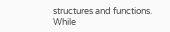structures and functions. While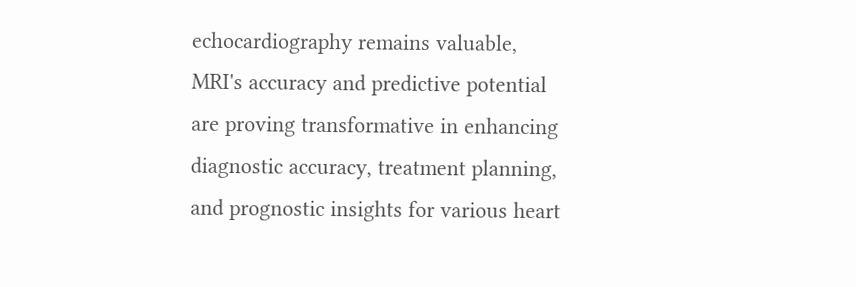echocardiography remains valuable, MRI's accuracy and predictive potential are proving transformative in enhancing diagnostic accuracy, treatment planning, and prognostic insights for various heart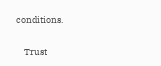conditions.


    Trust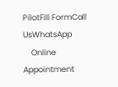PilotFill FormCall UsWhatsApp
    Online Appointment